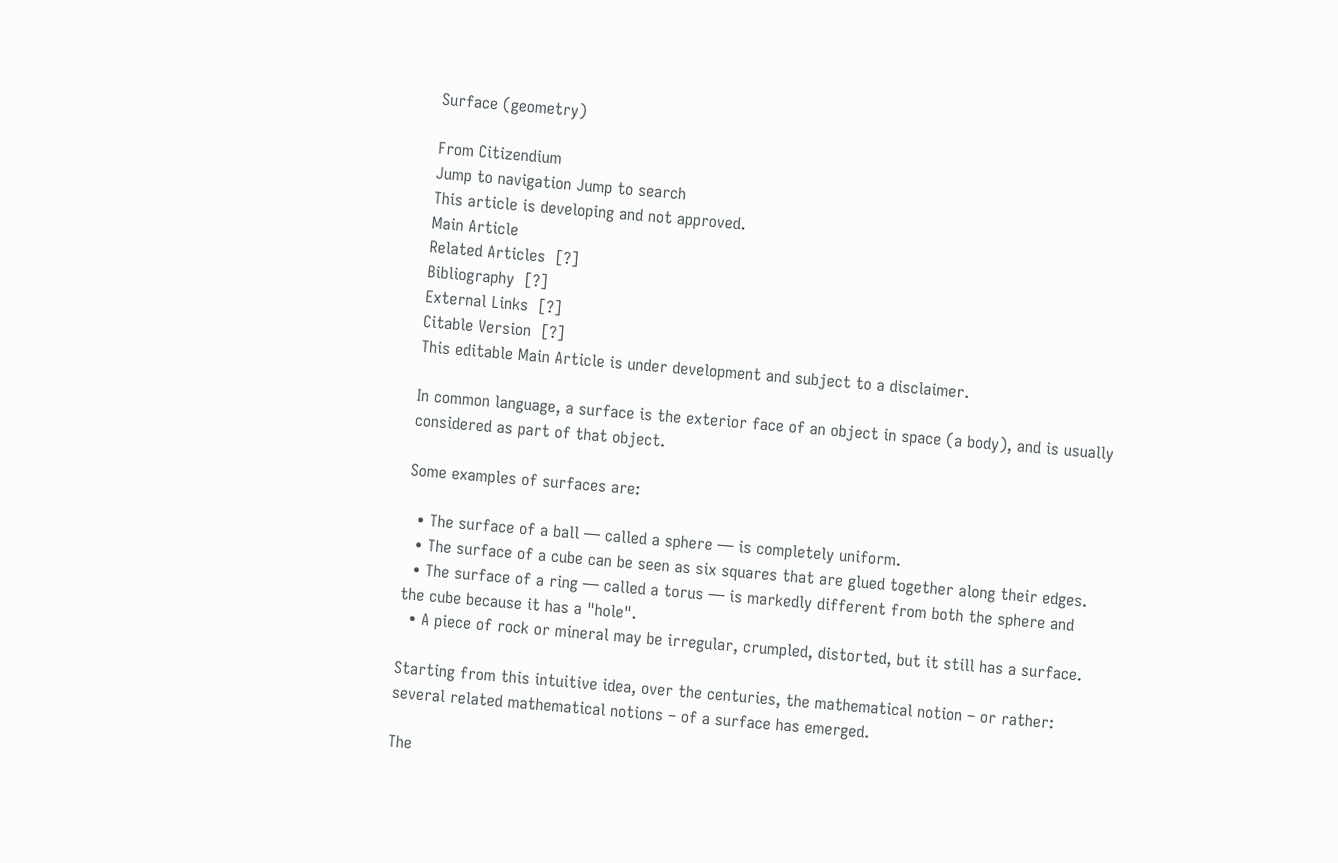Surface (geometry)

From Citizendium
Jump to navigation Jump to search
This article is developing and not approved.
Main Article
Related Articles  [?]
Bibliography  [?]
External Links  [?]
Citable Version  [?]
This editable Main Article is under development and subject to a disclaimer.

In common language, a surface is the exterior face of an object in space (a body), and is usually considered as part of that object.

Some examples of surfaces are:

  • The surface of a ball — called a sphere — is completely uniform.
  • The surface of a cube can be seen as six squares that are glued together along their edges.
  • The surface of a ring — called a torus — is markedly different from both the sphere and the cube because it has a "hole".
  • A piece of rock or mineral may be irregular, crumpled, distorted, but it still has a surface.

Starting from this intuitive idea, over the centuries, the mathematical notion – or rather: several related mathematical notions – of a surface has emerged.

The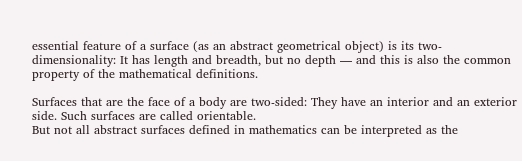essential feature of a surface (as an abstract geometrical object) is its two-dimensionality: It has length and breadth, but no depth — and this is also the common property of the mathematical definitions.

Surfaces that are the face of a body are two-sided: They have an interior and an exterior side. Such surfaces are called orientable.
But not all abstract surfaces defined in mathematics can be interpreted as the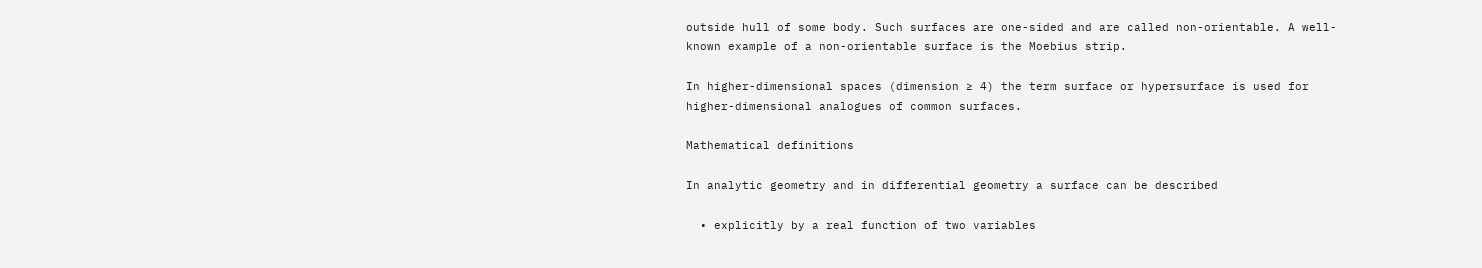outside hull of some body. Such surfaces are one-sided and are called non-orientable. A well-known example of a non-orientable surface is the Moebius strip.

In higher-dimensional spaces (dimension ≥ 4) the term surface or hypersurface is used for higher-dimensional analogues of common surfaces.

Mathematical definitions

In analytic geometry and in differential geometry a surface can be described

  • explicitly by a real function of two variables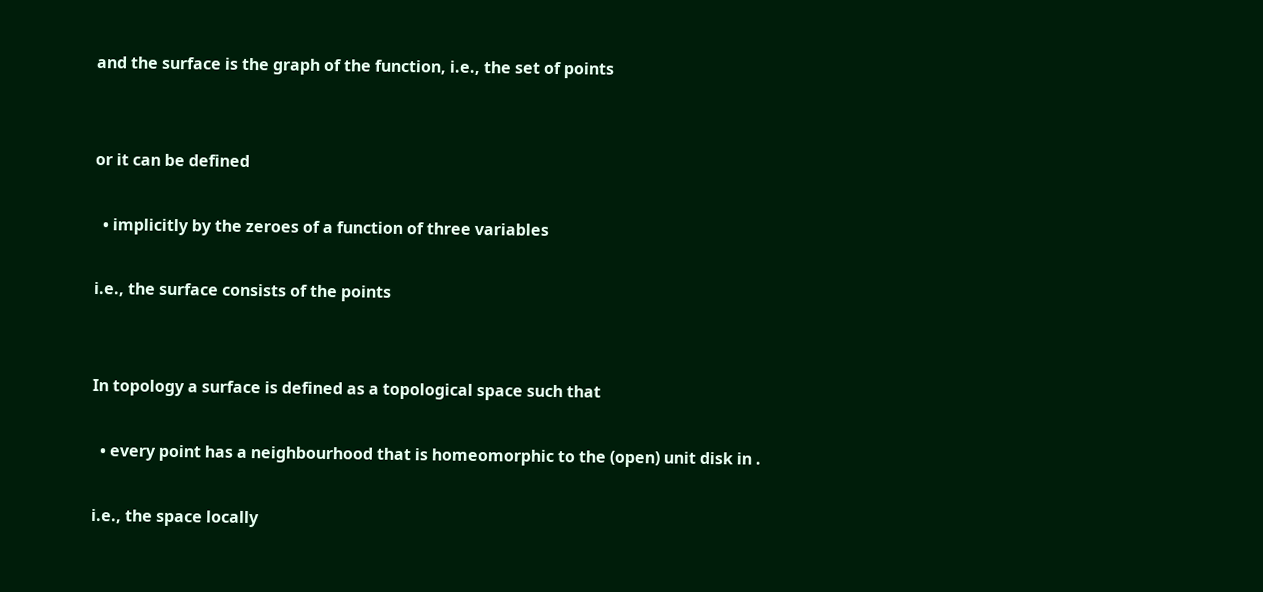and the surface is the graph of the function, i.e., the set of points


or it can be defined

  • implicitly by the zeroes of a function of three variables

i.e., the surface consists of the points


In topology a surface is defined as a topological space such that

  • every point has a neighbourhood that is homeomorphic to the (open) unit disk in .

i.e., the space locally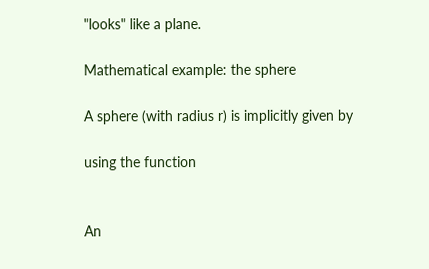"looks" like a plane.

Mathematical example: the sphere

A sphere (with radius r) is implicitly given by

using the function


An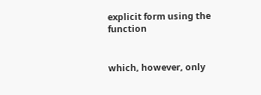explicit form using the function


which, however, only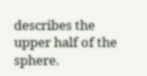describes the upper half of the sphere.